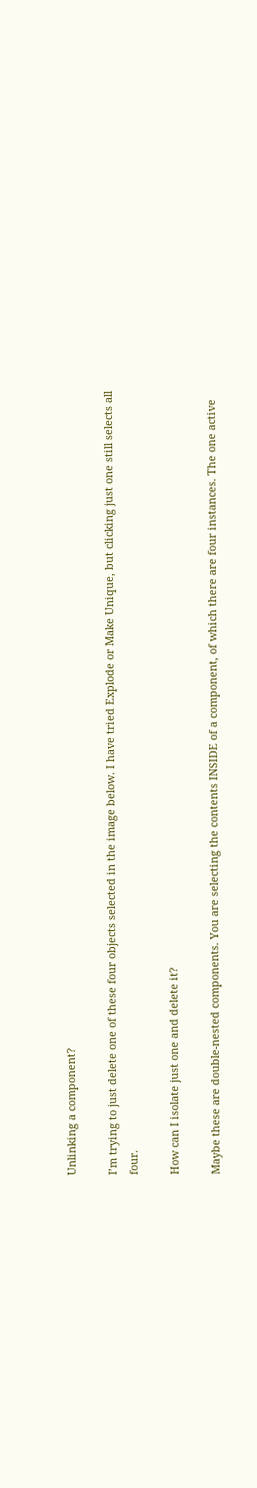Unlinking a component?

I’m trying to just delete one of these four objects selected in the image below. I have tried Explode or Make Unique, but clicking just one still selects all four.

How can I isolate just one and delete it?

Maybe these are double-nested components. You are selecting the contents INSIDE of a component, of which there are four instances. The one active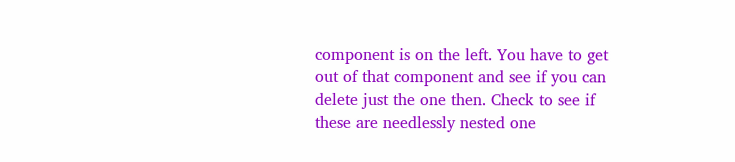component is on the left. You have to get out of that component and see if you can delete just the one then. Check to see if these are needlessly nested one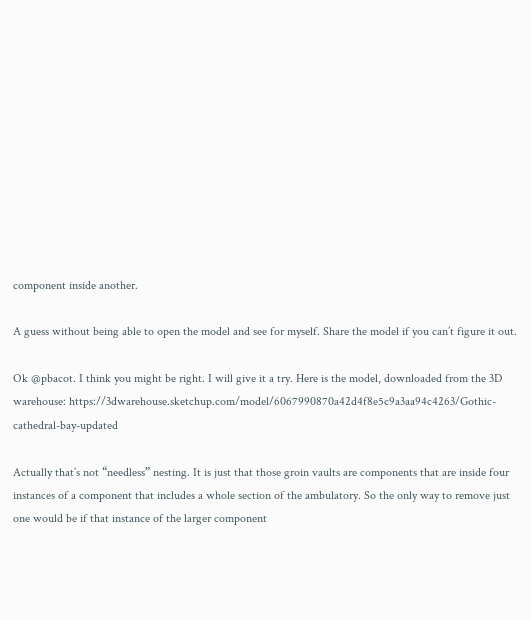component inside another.

A guess without being able to open the model and see for myself. Share the model if you can’t figure it out.

Ok @pbacot. I think you might be right. I will give it a try. Here is the model, downloaded from the 3D warehouse: https://3dwarehouse.sketchup.com/model/6067990870a42d4f8e5c9a3aa94c4263/Gothic-cathedral-bay-updated

Actually that’s not “needless” nesting. It is just that those groin vaults are components that are inside four instances of a component that includes a whole section of the ambulatory. So the only way to remove just one would be if that instance of the larger component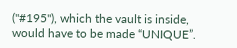("#195"), which the vault is inside, would have to be made “UNIQUE”.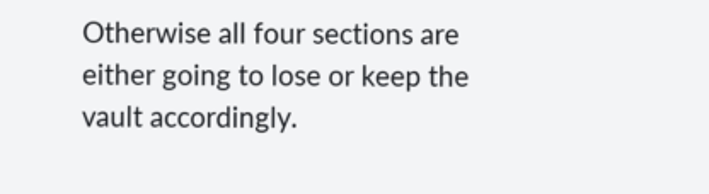Otherwise all four sections are either going to lose or keep the vault accordingly.